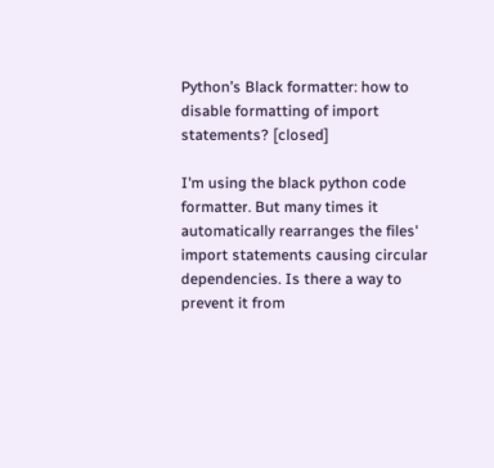Python’s Black formatter: how to disable formatting of import statements? [closed]

I'm using the black python code formatter. But many times it automatically rearranges the files' import statements causing circular dependencies. Is there a way to prevent it from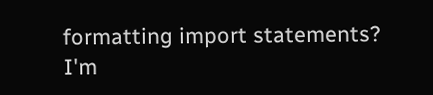formatting import statements? I'm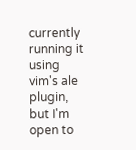currently running it using vim's ale plugin, but I'm open to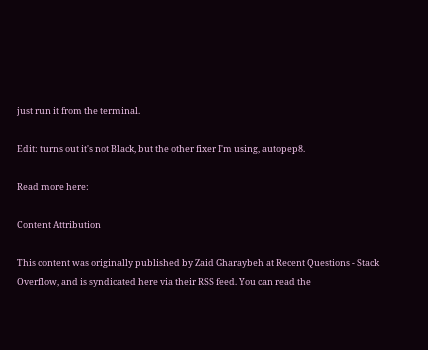just run it from the terminal.

Edit: turns out it's not Black, but the other fixer I'm using, autopep8.

Read more here:

Content Attribution

This content was originally published by Zaid Gharaybeh at Recent Questions - Stack Overflow, and is syndicated here via their RSS feed. You can read the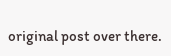original post over there.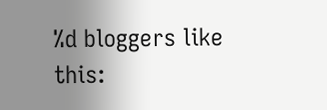%d bloggers like this: